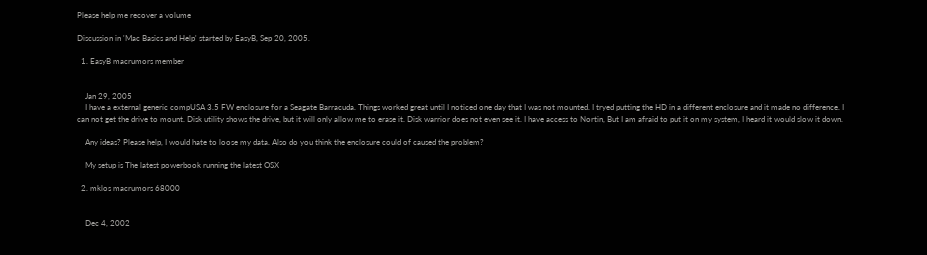Please help me recover a volume

Discussion in 'Mac Basics and Help' started by EasyB, Sep 20, 2005.

  1. EasyB macrumors member


    Jan 29, 2005
    I have a external generic compUSA 3.5 FW enclosure for a Seagate Barracuda. Things worked great until I noticed one day that I was not mounted. I tryed putting the HD in a different enclosure and it made no difference. I can not get the drive to mount. Disk utility shows the drive, but it will only allow me to erase it. Disk warrior does not even see it. I have access to Nortin, But I am afraid to put it on my system, I heard it would slow it down.

    Any ideas? Please help, I would hate to loose my data. Also do you think the enclosure could of caused the problem?

    My setup is The latest powerbook running the latest OSX

  2. mklos macrumors 68000


    Dec 4, 2002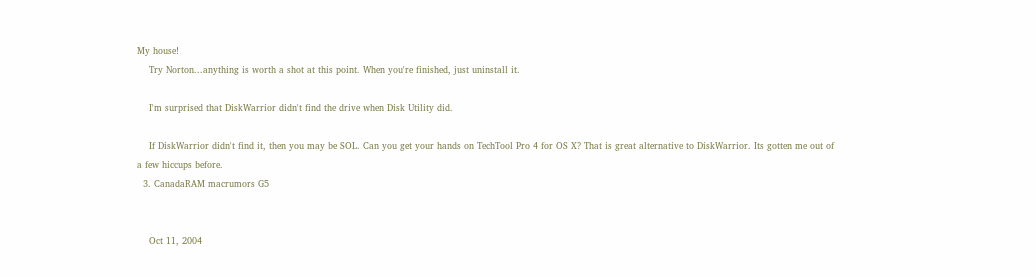My house!
    Try Norton...anything is worth a shot at this point. When you're finished, just uninstall it.

    I'm surprised that DiskWarrior didn't find the drive when Disk Utility did.

    If DiskWarrior didn't find it, then you may be SOL. Can you get your hands on TechTool Pro 4 for OS X? That is great alternative to DiskWarrior. Its gotten me out of a few hiccups before.
  3. CanadaRAM macrumors G5


    Oct 11, 2004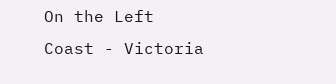On the Left Coast - Victoria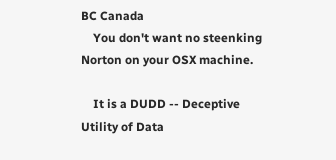BC Canada
    You don't want no steenking Norton on your OSX machine.

    It is a DUDD -- Deceptive Utility of Data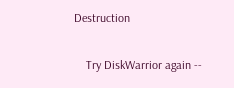Destruction

    Try DiskWarrior again --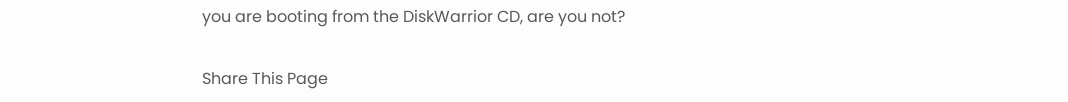you are booting from the DiskWarrior CD, are you not?

Share This Page